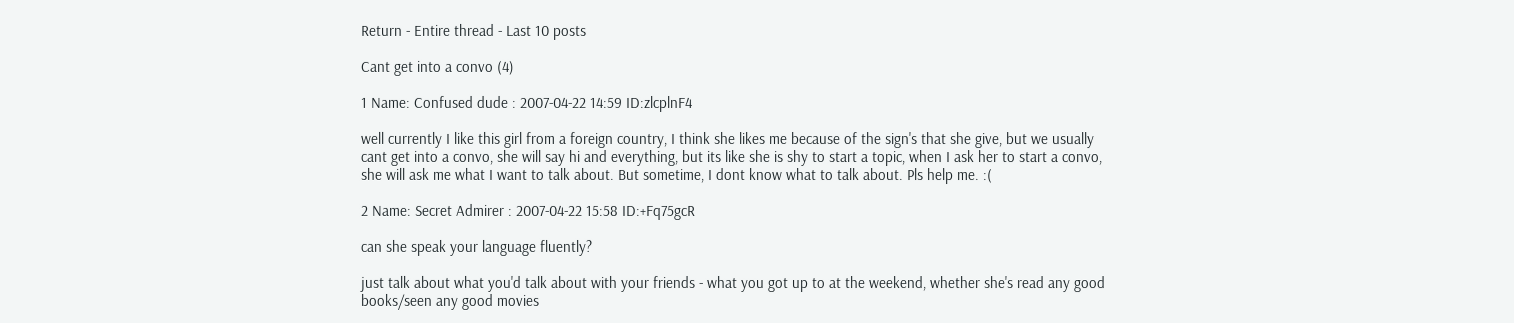Return - Entire thread - Last 10 posts

Cant get into a convo (4)

1 Name: Confused dude : 2007-04-22 14:59 ID:zlcplnF4

well currently I like this girl from a foreign country, I think she likes me because of the sign's that she give, but we usually cant get into a convo, she will say hi and everything, but its like she is shy to start a topic, when I ask her to start a convo, she will ask me what I want to talk about. But sometime, I dont know what to talk about. Pls help me. :(

2 Name: Secret Admirer : 2007-04-22 15:58 ID:+Fq75gcR

can she speak your language fluently?

just talk about what you'd talk about with your friends - what you got up to at the weekend, whether she's read any good books/seen any good movies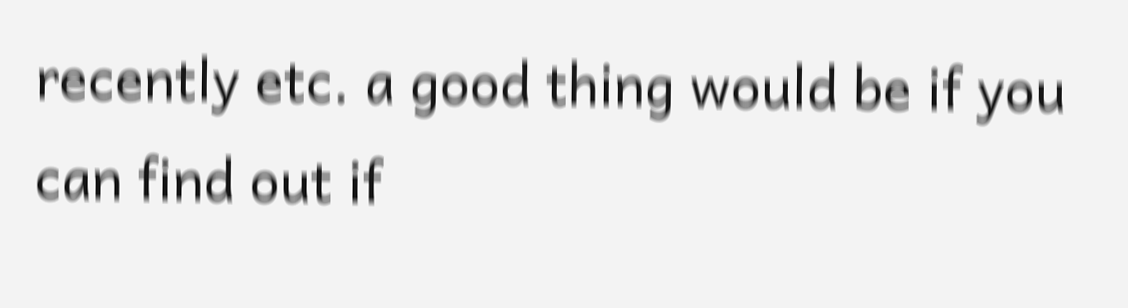recently etc. a good thing would be if you can find out if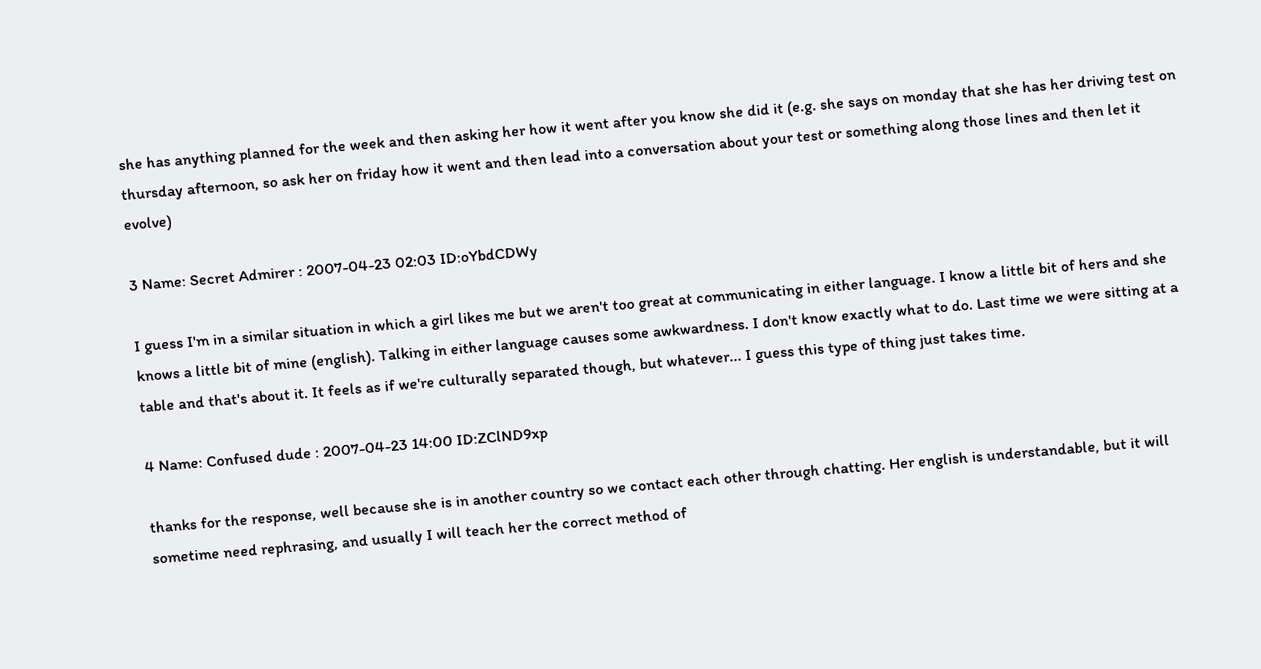she has anything planned for the week and then asking her how it went after you know she did it (e.g. she says on monday that she has her driving test on thursday afternoon, so ask her on friday how it went and then lead into a conversation about your test or something along those lines and then let it evolve)

3 Name: Secret Admirer : 2007-04-23 02:03 ID:oYbdCDWy

I guess I'm in a similar situation in which a girl likes me but we aren't too great at communicating in either language. I know a little bit of hers and she knows a little bit of mine (english). Talking in either language causes some awkwardness. I don't know exactly what to do. Last time we were sitting at a table and that's about it. It feels as if we're culturally separated though, but whatever... I guess this type of thing just takes time.

4 Name: Confused dude : 2007-04-23 14:00 ID:ZClND9xp

thanks for the response, well because she is in another country so we contact each other through chatting. Her english is understandable, but it will sometime need rephrasing, and usually I will teach her the correct method of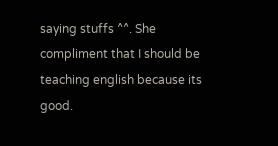saying stuffs ^^. She compliment that I should be teaching english because its good.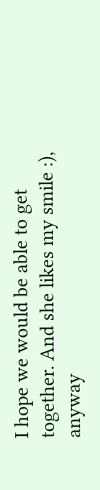I hope we would be able to get together. And she likes my smile :), anyway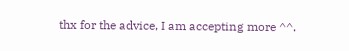thx for the advice, I am accepting more ^^.